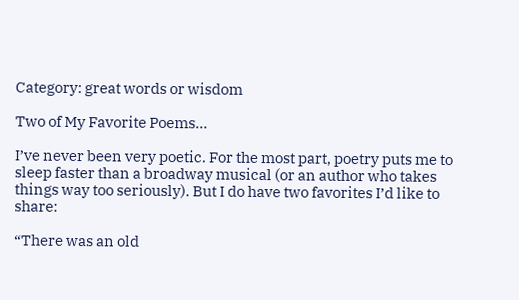Category: great words or wisdom

Two of My Favorite Poems…

I’ve never been very poetic. For the most part, poetry puts me to sleep faster than a broadway musical (or an author who takes things way too seriously). But I do have two favorites I’d like to share:

“There was an old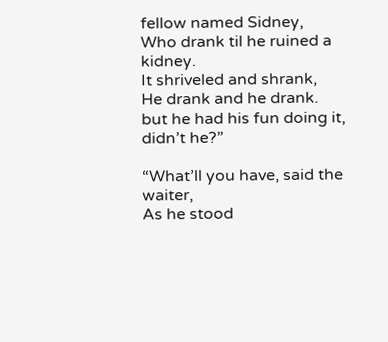fellow named Sidney,
Who drank til he ruined a kidney.
It shriveled and shrank,
He drank and he drank.
but he had his fun doing it, didn’t he?”

“What’ll you have, said the waiter,
As he stood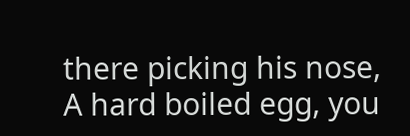there picking his nose,
A hard boiled egg, you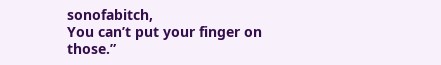sonofabitch,
You can’t put your finger on those.”